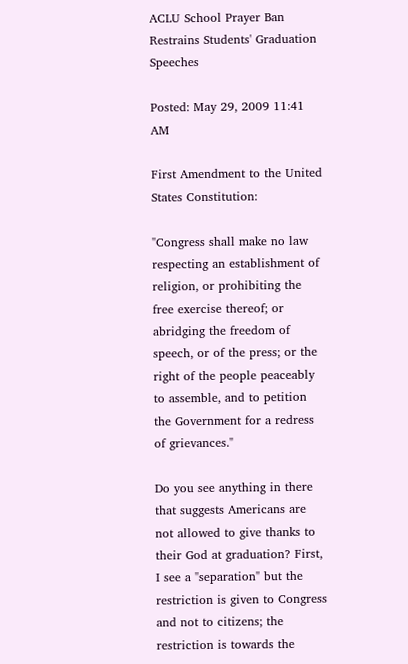ACLU School Prayer Ban Restrains Students' Graduation Speeches

Posted: May 29, 2009 11:41 AM

First Amendment to the United States Constitution:

"Congress shall make no law respecting an establishment of religion, or prohibiting the free exercise thereof; or abridging the freedom of speech, or of the press; or the right of the people peaceably to assemble, and to petition the Government for a redress of grievances."

Do you see anything in there that suggests Americans are not allowed to give thanks to their God at graduation? First, I see a "separation" but the restriction is given to Congress and not to citizens; the restriction is towards the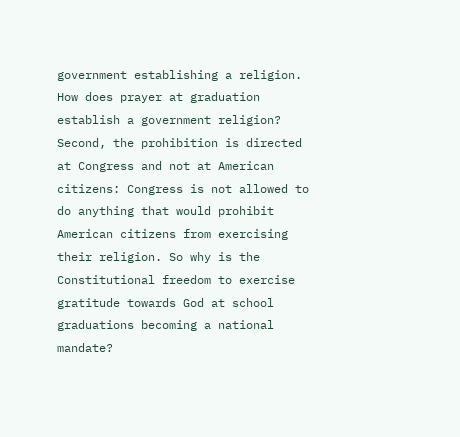government establishing a religion. How does prayer at graduation establish a government religion? Second, the prohibition is directed at Congress and not at American citizens: Congress is not allowed to do anything that would prohibit American citizens from exercising their religion. So why is the Constitutional freedom to exercise gratitude towards God at school graduations becoming a national mandate?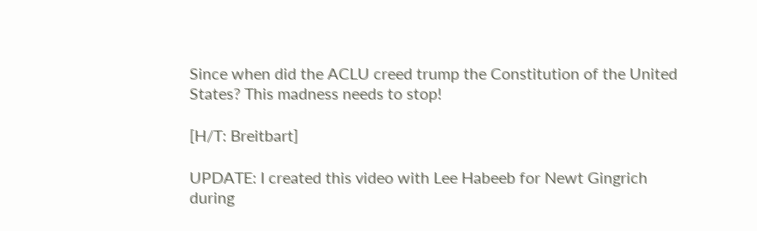Since when did the ACLU creed trump the Constitution of the United States? This madness needs to stop!

[H/T: Breitbart]

UPDATE: I created this video with Lee Habeeb for Newt Gingrich during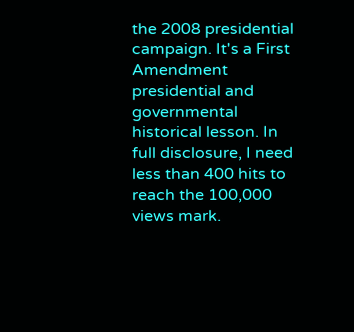the 2008 presidential campaign. It's a First Amendment presidential and governmental historical lesson. In full disclosure, I need less than 400 hits to reach the 100,000 views mark.